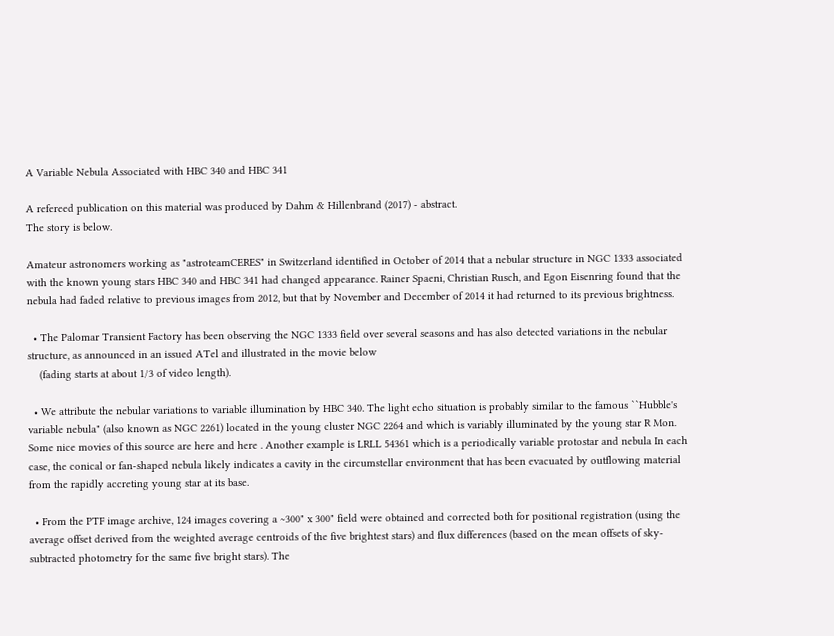A Variable Nebula Associated with HBC 340 and HBC 341

A refereed publication on this material was produced by Dahm & Hillenbrand (2017) - abstract.
The story is below.

Amateur astronomers working as "astroteamCERES" in Switzerland identified in October of 2014 that a nebular structure in NGC 1333 associated with the known young stars HBC 340 and HBC 341 had changed appearance. Rainer Spaeni, Christian Rusch, and Egon Eisenring found that the nebula had faded relative to previous images from 2012, but that by November and December of 2014 it had returned to its previous brightness.

  • The Palomar Transient Factory has been observing the NGC 1333 field over several seasons and has also detected variations in the nebular structure, as announced in an issued ATel and illustrated in the movie below
    (fading starts at about 1/3 of video length).

  • We attribute the nebular variations to variable illumination by HBC 340. The light echo situation is probably similar to the famous ``Hubble's variable nebula" (also known as NGC 2261) located in the young cluster NGC 2264 and which is variably illuminated by the young star R Mon. Some nice movies of this source are here and here . Another example is LRLL 54361 which is a periodically variable protostar and nebula In each case, the conical or fan-shaped nebula likely indicates a cavity in the circumstellar environment that has been evacuated by outflowing material from the rapidly accreting young star at its base.

  • From the PTF image archive, 124 images covering a ~300" x 300" field were obtained and corrected both for positional registration (using the average offset derived from the weighted average centroids of the five brightest stars) and flux differences (based on the mean offsets of sky-subtracted photometry for the same five bright stars). The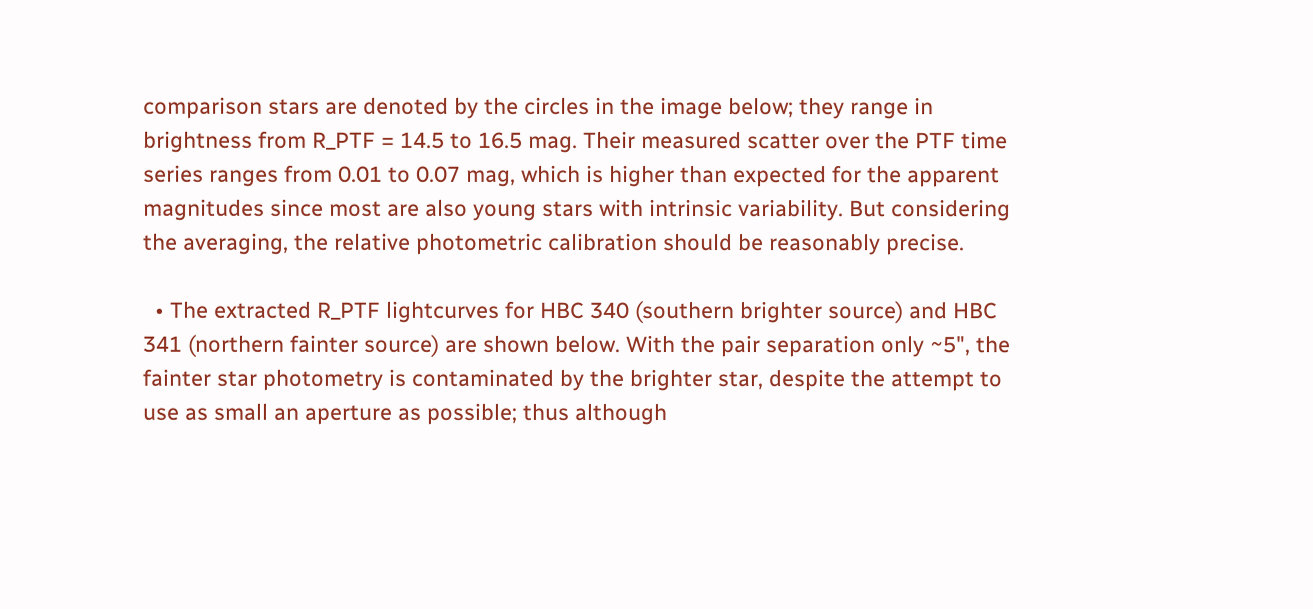comparison stars are denoted by the circles in the image below; they range in brightness from R_PTF = 14.5 to 16.5 mag. Their measured scatter over the PTF time series ranges from 0.01 to 0.07 mag, which is higher than expected for the apparent magnitudes since most are also young stars with intrinsic variability. But considering the averaging, the relative photometric calibration should be reasonably precise.

  • The extracted R_PTF lightcurves for HBC 340 (southern brighter source) and HBC 341 (northern fainter source) are shown below. With the pair separation only ~5", the fainter star photometry is contaminated by the brighter star, despite the attempt to use as small an aperture as possible; thus although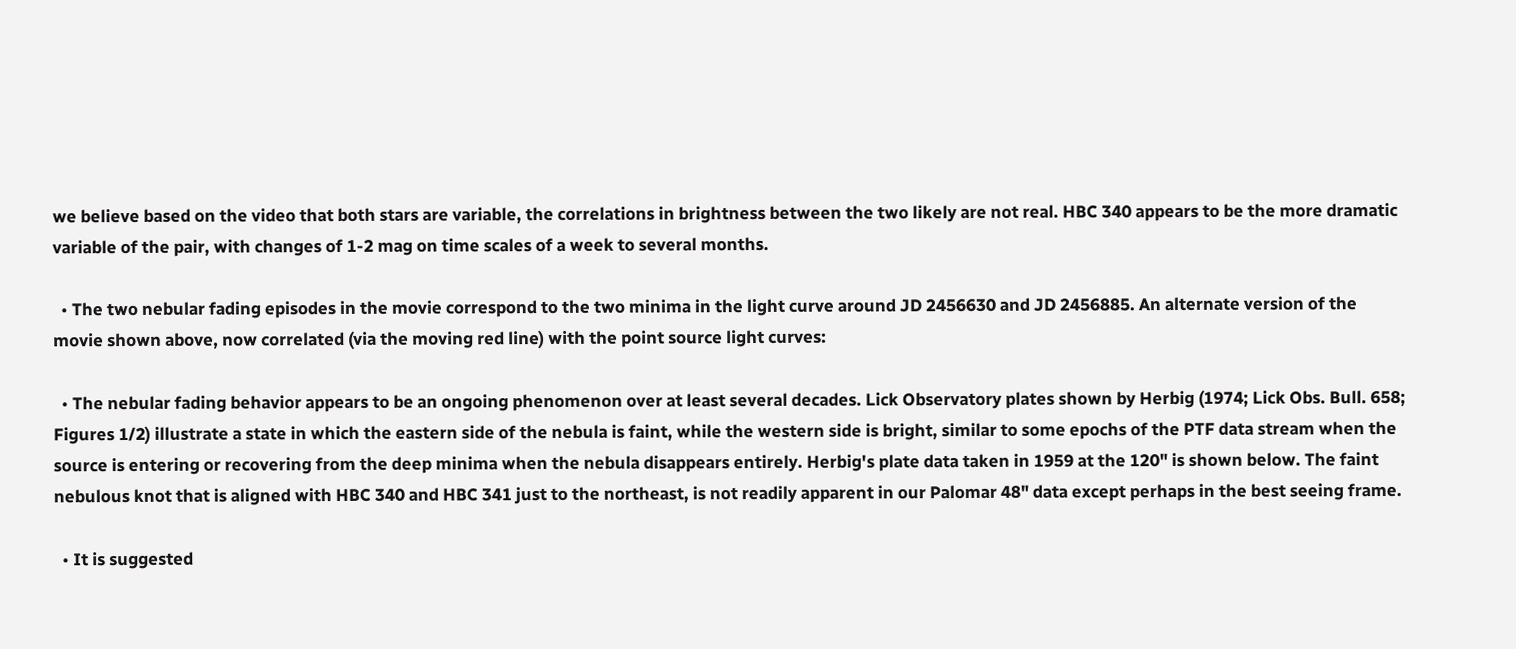we believe based on the video that both stars are variable, the correlations in brightness between the two likely are not real. HBC 340 appears to be the more dramatic variable of the pair, with changes of 1-2 mag on time scales of a week to several months.

  • The two nebular fading episodes in the movie correspond to the two minima in the light curve around JD 2456630 and JD 2456885. An alternate version of the movie shown above, now correlated (via the moving red line) with the point source light curves:

  • The nebular fading behavior appears to be an ongoing phenomenon over at least several decades. Lick Observatory plates shown by Herbig (1974; Lick Obs. Bull. 658; Figures 1/2) illustrate a state in which the eastern side of the nebula is faint, while the western side is bright, similar to some epochs of the PTF data stream when the source is entering or recovering from the deep minima when the nebula disappears entirely. Herbig's plate data taken in 1959 at the 120" is shown below. The faint nebulous knot that is aligned with HBC 340 and HBC 341 just to the northeast, is not readily apparent in our Palomar 48" data except perhaps in the best seeing frame.

  • It is suggested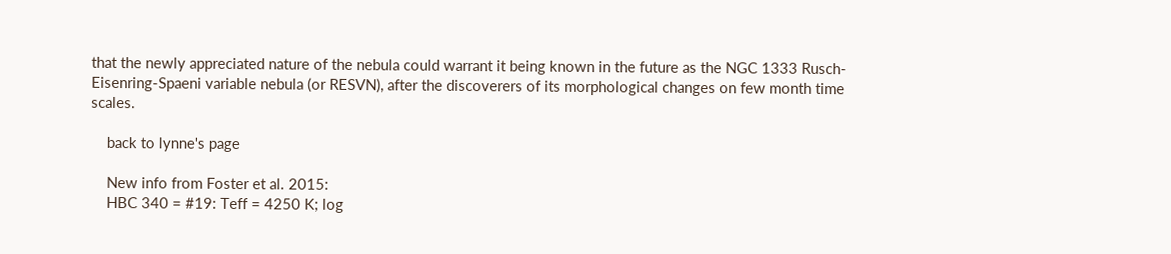that the newly appreciated nature of the nebula could warrant it being known in the future as the NGC 1333 Rusch-Eisenring-Spaeni variable nebula (or RESVN), after the discoverers of its morphological changes on few month time scales.

    back to lynne's page

    New info from Foster et al. 2015:
    HBC 340 = #19: Teff = 4250 K; log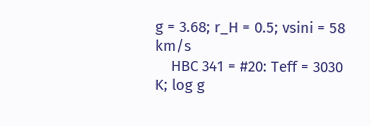g = 3.68; r_H = 0.5; vsini = 58 km/s
    HBC 341 = #20: Teff = 3030 K; log g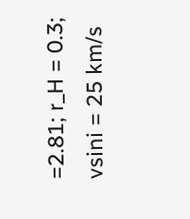=2.81; r_H = 0.3; vsini = 25 km/s